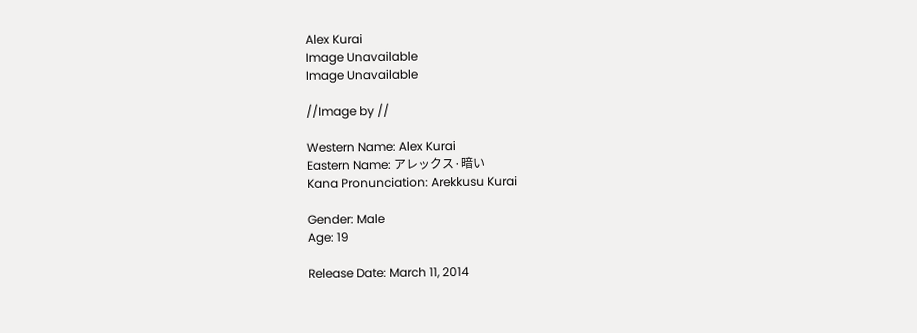Alex Kurai
Image Unavailable
Image Unavailable

//Image by //

Western Name: Alex Kurai
Eastern Name: アレックス·暗い
Kana Pronunciation: Arekkusu Kurai

Gender: Male
Age: 19

Release Date: March 11, 2014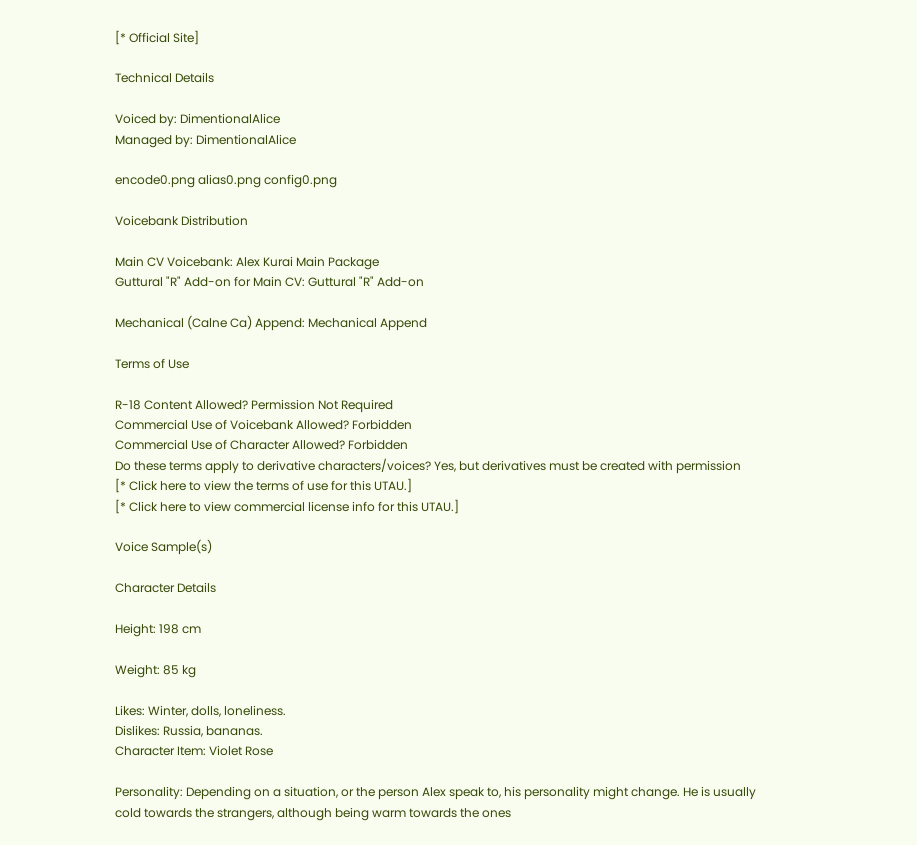[* Official Site]

Technical Details

Voiced by: DimentionalAlice
Managed by: DimentionalAlice

encode0.png alias0.png config0.png

Voicebank Distribution

Main CV Voicebank: Alex Kurai Main Package
Guttural "R" Add-on for Main CV: Guttural "R" Add-on

Mechanical (Calne Ca) Append: Mechanical Append

Terms of Use

R-18 Content Allowed? Permission Not Required
Commercial Use of Voicebank Allowed? Forbidden
Commercial Use of Character Allowed? Forbidden
Do these terms apply to derivative characters/voices? Yes, but derivatives must be created with permission
[* Click here to view the terms of use for this UTAU.]
[* Click here to view commercial license info for this UTAU.]

Voice Sample(s)

Character Details

Height: 198 cm

Weight: 85 kg

Likes: Winter, dolls, loneliness.
Dislikes: Russia, bananas.
Character Item: Violet Rose

Personality: Depending on a situation, or the person Alex speak to, his personality might change. He is usually cold towards the strangers, although being warm towards the ones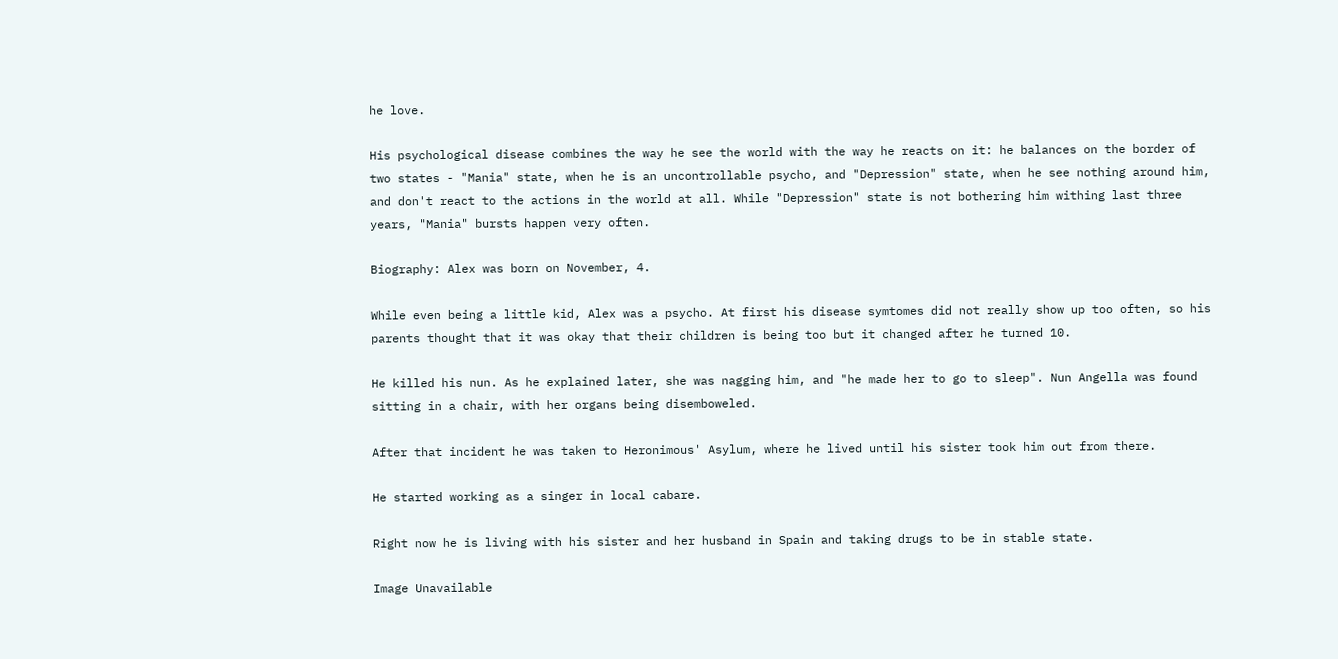he love.

His psychological disease combines the way he see the world with the way he reacts on it: he balances on the border of two states - "Mania" state, when he is an uncontrollable psycho, and "Depression" state, when he see nothing around him, and don't react to the actions in the world at all. While "Depression" state is not bothering him withing last three years, "Mania" bursts happen very often.

Biography: Alex was born on November, 4.

While even being a little kid, Alex was a psycho. At first his disease symtomes did not really show up too often, so his parents thought that it was okay that their children is being too but it changed after he turned 10.

He killed his nun. As he explained later, she was nagging him, and "he made her to go to sleep". Nun Angella was found sitting in a chair, with her organs being disemboweled.

After that incident he was taken to Heronimous' Asylum, where he lived until his sister took him out from there.

He started working as a singer in local cabare.

Right now he is living with his sister and her husband in Spain and taking drugs to be in stable state.

Image Unavailable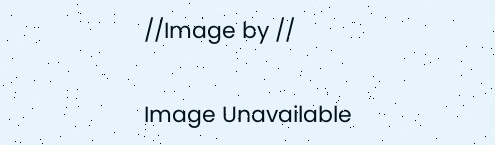//Image by //

Image Unavailable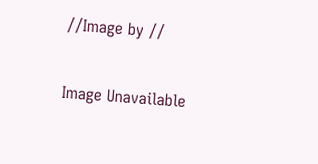//Image by //

Image Unavailable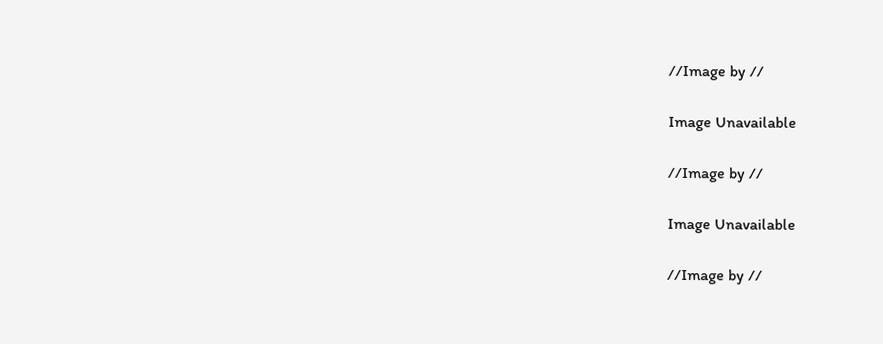//Image by //

Image Unavailable

//Image by //

Image Unavailable

//Image by //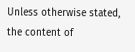Unless otherwise stated, the content of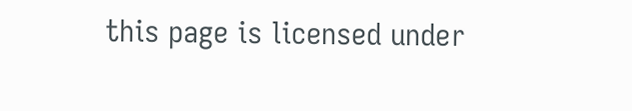this page is licensed under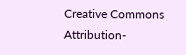Creative Commons Attribution-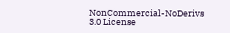NonCommercial-NoDerivs 3.0 License